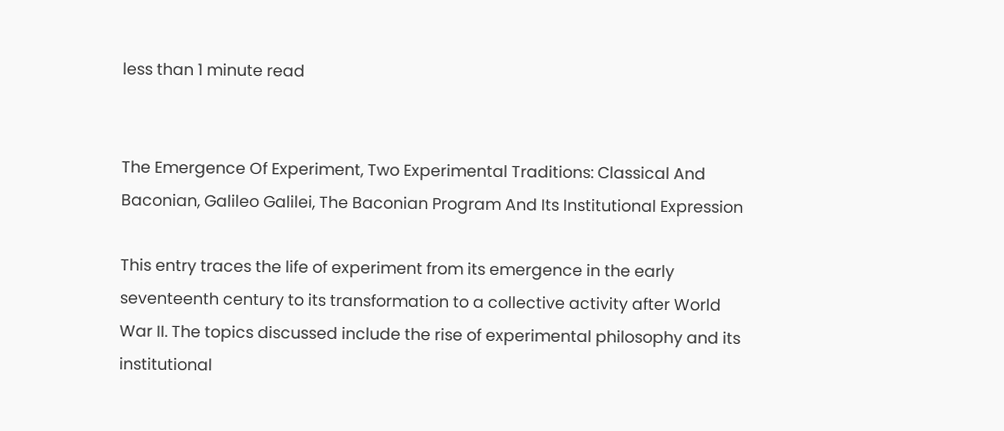less than 1 minute read


The Emergence Of Experiment, Two Experimental Traditions: Classical And Baconian, Galileo Galilei, The Baconian Program And Its Institutional Expression

This entry traces the life of experiment from its emergence in the early seventeenth century to its transformation to a collective activity after World War II. The topics discussed include the rise of experimental philosophy and its institutional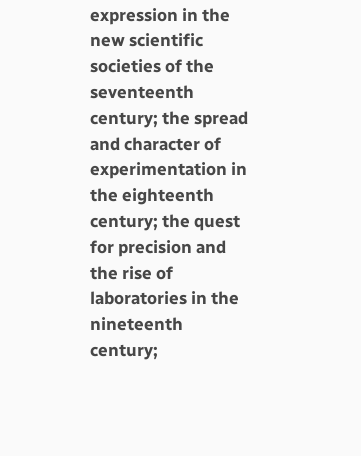expression in the new scientific societies of the seventeenth century; the spread and character of experimentation in the eighteenth century; the quest for precision and the rise of laboratories in the nineteenth century;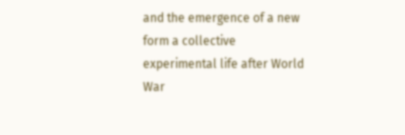and the emergence of a new form a collective experimental life after World War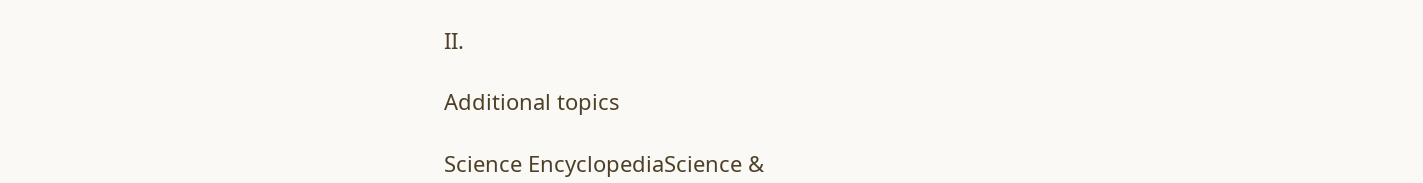II.

Additional topics

Science EncyclopediaScience &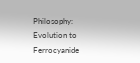Philosophy: Evolution to Ferrocyanide